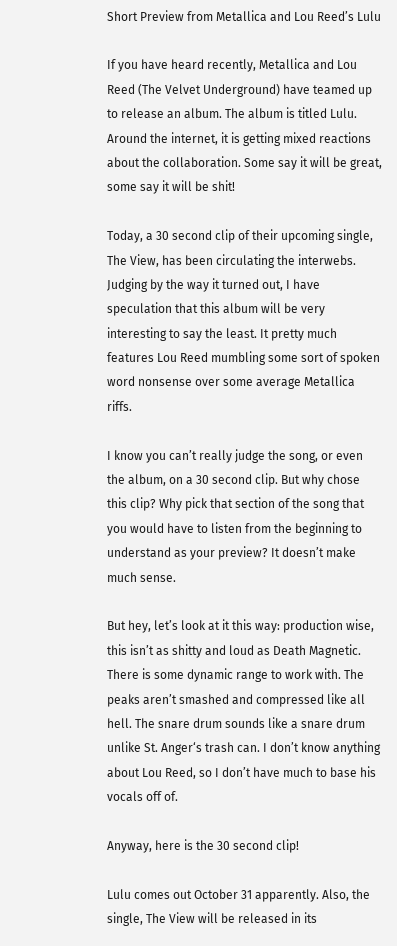Short Preview from Metallica and Lou Reed’s Lulu

If you have heard recently, Metallica and Lou Reed (The Velvet Underground) have teamed up to release an album. The album is titled Lulu. Around the internet, it is getting mixed reactions about the collaboration. Some say it will be great, some say it will be shit!

Today, a 30 second clip of their upcoming single, The View, has been circulating the interwebs. Judging by the way it turned out, I have speculation that this album will be very interesting to say the least. It pretty much features Lou Reed mumbling some sort of spoken word nonsense over some average Metallica riffs.

I know you can’t really judge the song, or even the album, on a 30 second clip. But why chose this clip? Why pick that section of the song that you would have to listen from the beginning to understand as your preview? It doesn’t make much sense.

But hey, let’s look at it this way: production wise, this isn’t as shitty and loud as Death Magnetic. There is some dynamic range to work with. The peaks aren’t smashed and compressed like all hell. The snare drum sounds like a snare drum unlike St. Anger‘s trash can. I don’t know anything about Lou Reed, so I don’t have much to base his vocals off of.

Anyway, here is the 30 second clip!

Lulu comes out October 31 apparently. Also, the single, The View will be released in its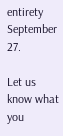entirety September 27.

Let us know what you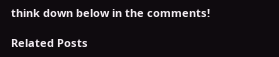think down below in the comments!

Related Posts